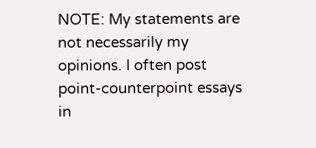NOTE: My statements are not necessarily my opinions. I often post point-counterpoint essays in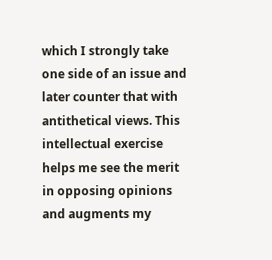which I strongly take one side of an issue and later counter that with antithetical views. This intellectual exercise helps me see the merit in opposing opinions and augments my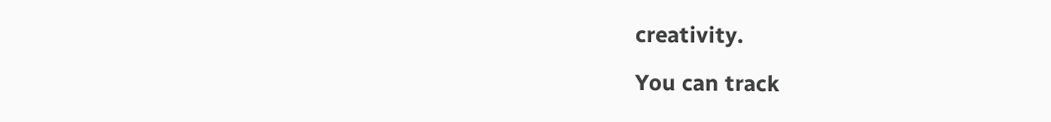creativity.

You can track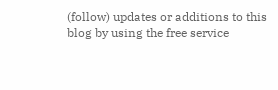(follow) updates or additions to this blog by using the free service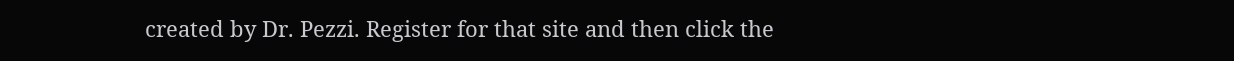created by Dr. Pezzi. Register for that site and then click the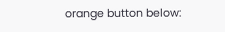orange button below: